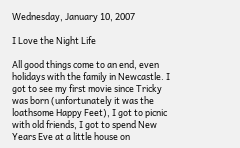Wednesday, January 10, 2007

I Love the Night Life

All good things come to an end, even holidays with the family in Newcastle. I got to see my first movie since Tricky was born (unfortunately it was the loathsome Happy Feet), I got to picnic with old friends, I got to spend New Years Eve at a little house on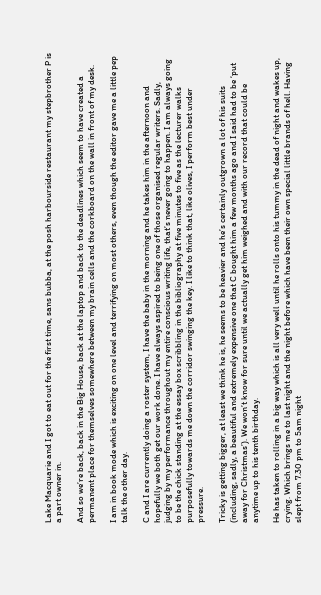Lake Macquarie and I got to eat out for the first time, sans bubba, at the posh harbourside restaurant my stepbrother P is a part owner in.

And so we’re back, back in the Big House, back at the laptop and back to the deadlines which seem to have created a permanent place for themselves somewhere between my brain cells and the corkboard on the wall in front of my desk.

I am in book mode which is exciting on one level and terrifying on most others, even though the editor gave me a little pep talk the other day.

C and I are currently doing a roster system, I have the baby in the morning and he takes him in the afternoon and hopefully we both get our work done. I have always aspired to being one of those organised regular writers. Sadly, judging by my performance throughout my entire conscious writing life, that’s never going to happen. I am always going to be the chick standing at the essay box scribbling in the bibliography at five minutes to five as the lecturer walks purposefully towards me down the corridor swinging the key. I like to think that, like olives, I perform best under pressure.

Tricky is getting bigger, at least we think he is, he seems to be heavier and he’s certainly outgrown a lot of his suits (including, sadly, a beautiful and extremely expensive one that C bought him a few months ago and I said had to be ‘put away for Christmas’). We won’t know for sure until we actually get him weighed and with our record that could be anytime up to his tenth birthday.

He has taken to rolling in a big way which is all very well until he rolls onto his tummy in the dead of night and wakes up, crying. Which brings me to last night and the night before which have been their own special little brands of hell. Having slept from 7.30 pm to 5am night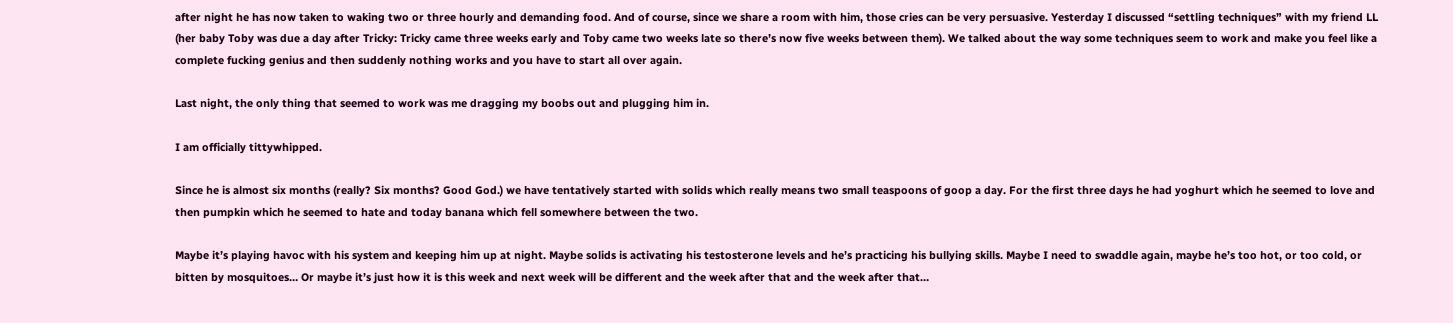after night he has now taken to waking two or three hourly and demanding food. And of course, since we share a room with him, those cries can be very persuasive. Yesterday I discussed “settling techniques” with my friend LL (her baby Toby was due a day after Tricky: Tricky came three weeks early and Toby came two weeks late so there’s now five weeks between them). We talked about the way some techniques seem to work and make you feel like a complete fucking genius and then suddenly nothing works and you have to start all over again.

Last night, the only thing that seemed to work was me dragging my boobs out and plugging him in.

I am officially tittywhipped.

Since he is almost six months (really? Six months? Good God.) we have tentatively started with solids which really means two small teaspoons of goop a day. For the first three days he had yoghurt which he seemed to love and then pumpkin which he seemed to hate and today banana which fell somewhere between the two.

Maybe it’s playing havoc with his system and keeping him up at night. Maybe solids is activating his testosterone levels and he’s practicing his bullying skills. Maybe I need to swaddle again, maybe he’s too hot, or too cold, or bitten by mosquitoes… Or maybe it’s just how it is this week and next week will be different and the week after that and the week after that…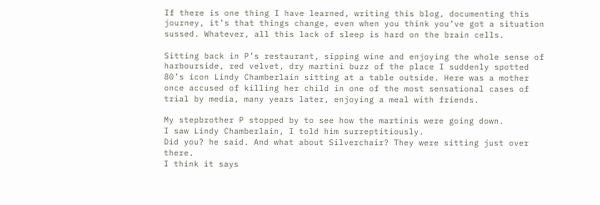If there is one thing I have learned, writing this blog, documenting this journey, it’s that things change, even when you think you’ve got a situation sussed. Whatever, all this lack of sleep is hard on the brain cells.

Sitting back in P’s restaurant, sipping wine and enjoying the whole sense of harbourside, red velvet, dry martini buzz of the place I suddenly spotted 80’s icon Lindy Chamberlain sitting at a table outside. Here was a mother once accused of killing her child in one of the most sensational cases of trial by media, many years later, enjoying a meal with friends.

My stepbrother P stopped by to see how the martinis were going down.
I saw Lindy Chamberlain, I told him surreptitiously.
Did you? he said. And what about Silverchair? They were sitting just over there.
I think it says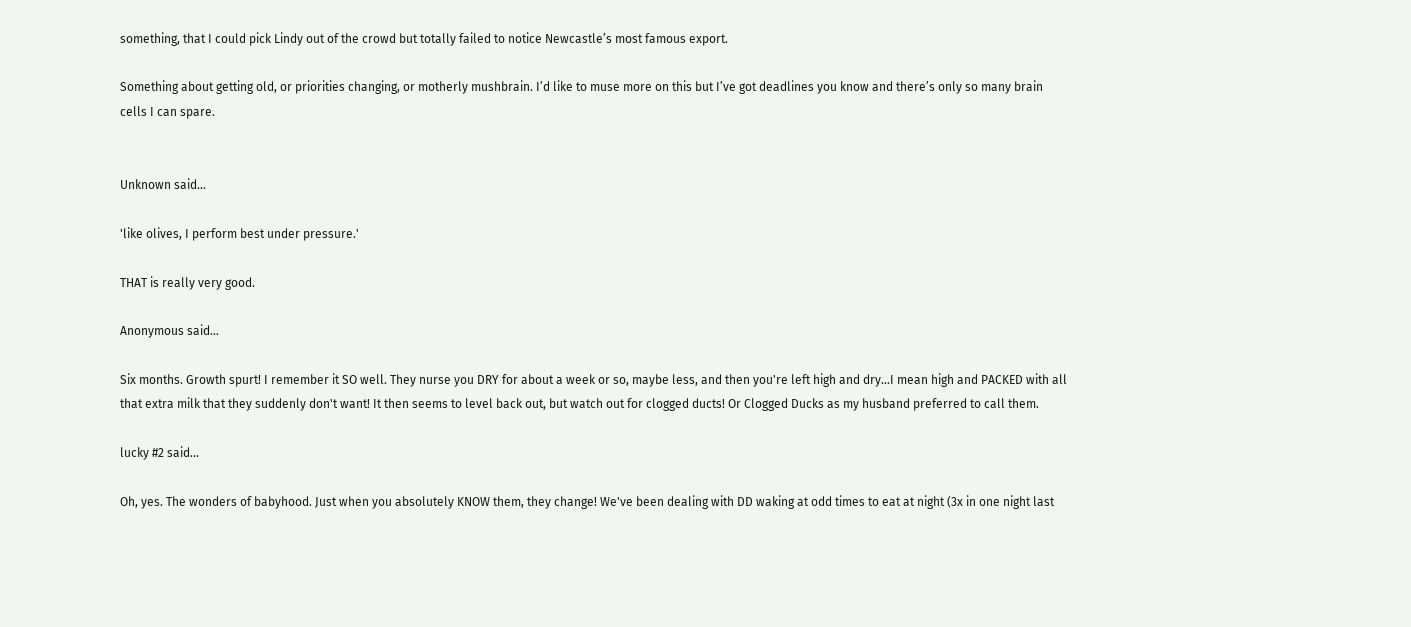something, that I could pick Lindy out of the crowd but totally failed to notice Newcastle’s most famous export.

Something about getting old, or priorities changing, or motherly mushbrain. I’d like to muse more on this but I’ve got deadlines you know and there’s only so many brain cells I can spare.


Unknown said...

'like olives, I perform best under pressure.'

THAT is really very good.

Anonymous said...

Six months. Growth spurt! I remember it SO well. They nurse you DRY for about a week or so, maybe less, and then you're left high and dry...I mean high and PACKED with all that extra milk that they suddenly don't want! It then seems to level back out, but watch out for clogged ducts! Or Clogged Ducks as my husband preferred to call them.

lucky #2 said...

Oh, yes. The wonders of babyhood. Just when you absolutely KNOW them, they change! We've been dealing with DD waking at odd times to eat at night (3x in one night last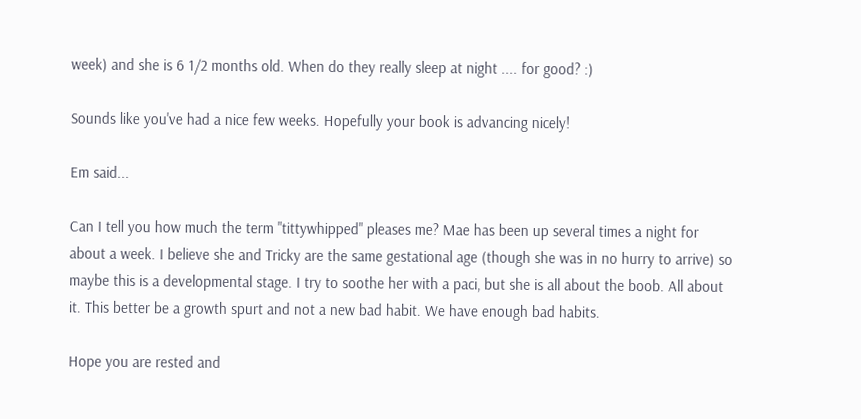week) and she is 6 1/2 months old. When do they really sleep at night .... for good? :)

Sounds like you've had a nice few weeks. Hopefully your book is advancing nicely!

Em said...

Can I tell you how much the term "tittywhipped" pleases me? Mae has been up several times a night for about a week. I believe she and Tricky are the same gestational age (though she was in no hurry to arrive) so maybe this is a developmental stage. I try to soothe her with a paci, but she is all about the boob. All about it. This better be a growth spurt and not a new bad habit. We have enough bad habits.

Hope you are rested and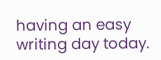having an easy writing day today.